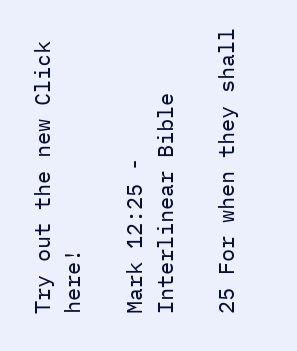Try out the new Click here!

Mark 12:25 - Interlinear Bible

25 For when they shall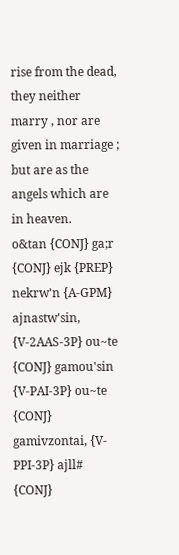rise from the dead, they neither marry , nor are given in marriage ; but are as the angels which are in heaven.
o&tan {CONJ} ga;r {CONJ} ejk {PREP} nekrw'n {A-GPM} ajnastw'sin, {V-2AAS-3P} ou~te {CONJ} gamou'sin {V-PAI-3P} ou~te {CONJ} gamivzontai, {V-PPI-3P} ajll# {CONJ}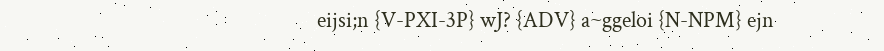eijsi;n {V-PXI-3P} wJ? {ADV} a~ggeloi {N-NPM} ejn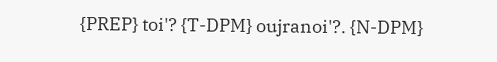{PREP} toi'? {T-DPM} oujranoi'?. {N-DPM}